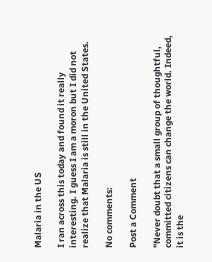Malaria in the US

I ran across this today and found it really interesting. I guess I am a moron but I did not realize that Malaria is still in the United States.

No comments:

Post a Comment

"Never doubt that a small group of thoughtful, committed citizens can change the world. Indeed, it is the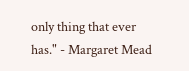only thing that ever has." - Margaret Mead